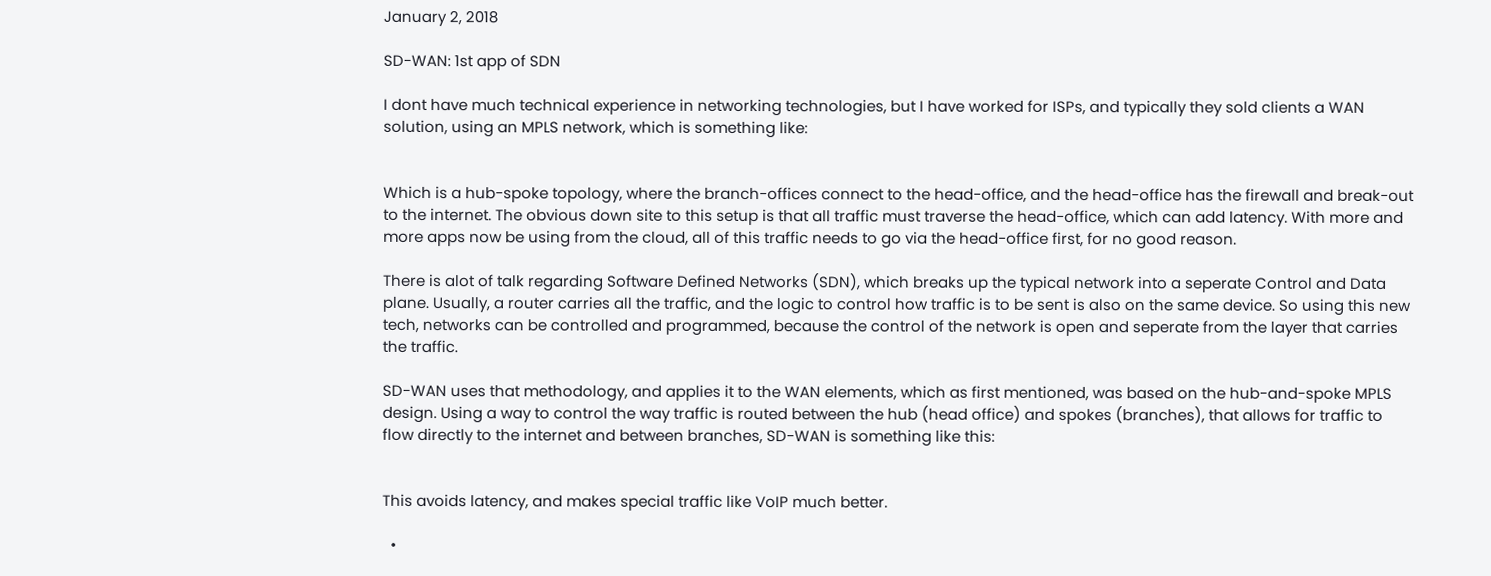January 2, 2018

SD-WAN: 1st app of SDN

I dont have much technical experience in networking technologies, but I have worked for ISPs, and typically they sold clients a WAN solution, using an MPLS network, which is something like:


Which is a hub-spoke topology, where the branch-offices connect to the head-office, and the head-office has the firewall and break-out to the internet. The obvious down site to this setup is that all traffic must traverse the head-office, which can add latency. With more and more apps now be using from the cloud, all of this traffic needs to go via the head-office first, for no good reason.

There is alot of talk regarding Software Defined Networks (SDN), which breaks up the typical network into a seperate Control and Data plane. Usually, a router carries all the traffic, and the logic to control how traffic is to be sent is also on the same device. So using this new tech, networks can be controlled and programmed, because the control of the network is open and seperate from the layer that carries the traffic.

SD-WAN uses that methodology, and applies it to the WAN elements, which as first mentioned, was based on the hub-and-spoke MPLS design. Using a way to control the way traffic is routed between the hub (head office) and spokes (branches), that allows for traffic to flow directly to the internet and between branches, SD-WAN is something like this:


This avoids latency, and makes special traffic like VoIP much better.

  •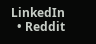LinkedIn
  • Reddit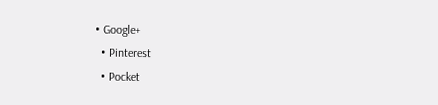• Google+
  • Pinterest
  • Pocket